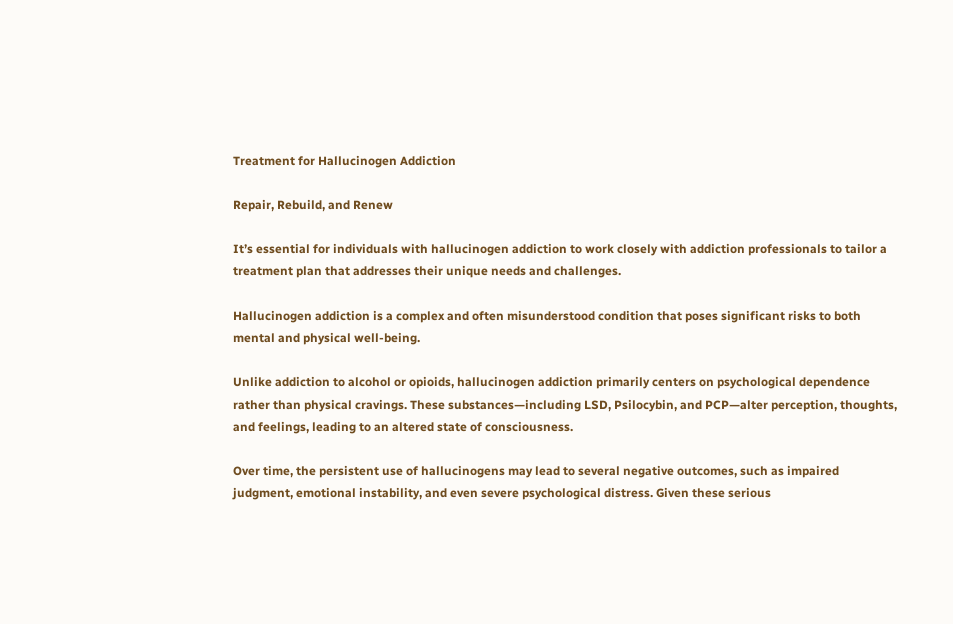Treatment for Hallucinogen Addiction

Repair, Rebuild, and Renew

It’s essential for individuals with hallucinogen addiction to work closely with addiction professionals to tailor a treatment plan that addresses their unique needs and challenges.

Hallucinogen addiction is a complex and often misunderstood condition that poses significant risks to both mental and physical well-being.

Unlike addiction to alcohol or opioids, hallucinogen addiction primarily centers on psychological dependence rather than physical cravings. These substances—including LSD, Psilocybin, and PCP—alter perception, thoughts, and feelings, leading to an altered state of consciousness.

Over time, the persistent use of hallucinogens may lead to several negative outcomes, such as impaired judgment, emotional instability, and even severe psychological distress. Given these serious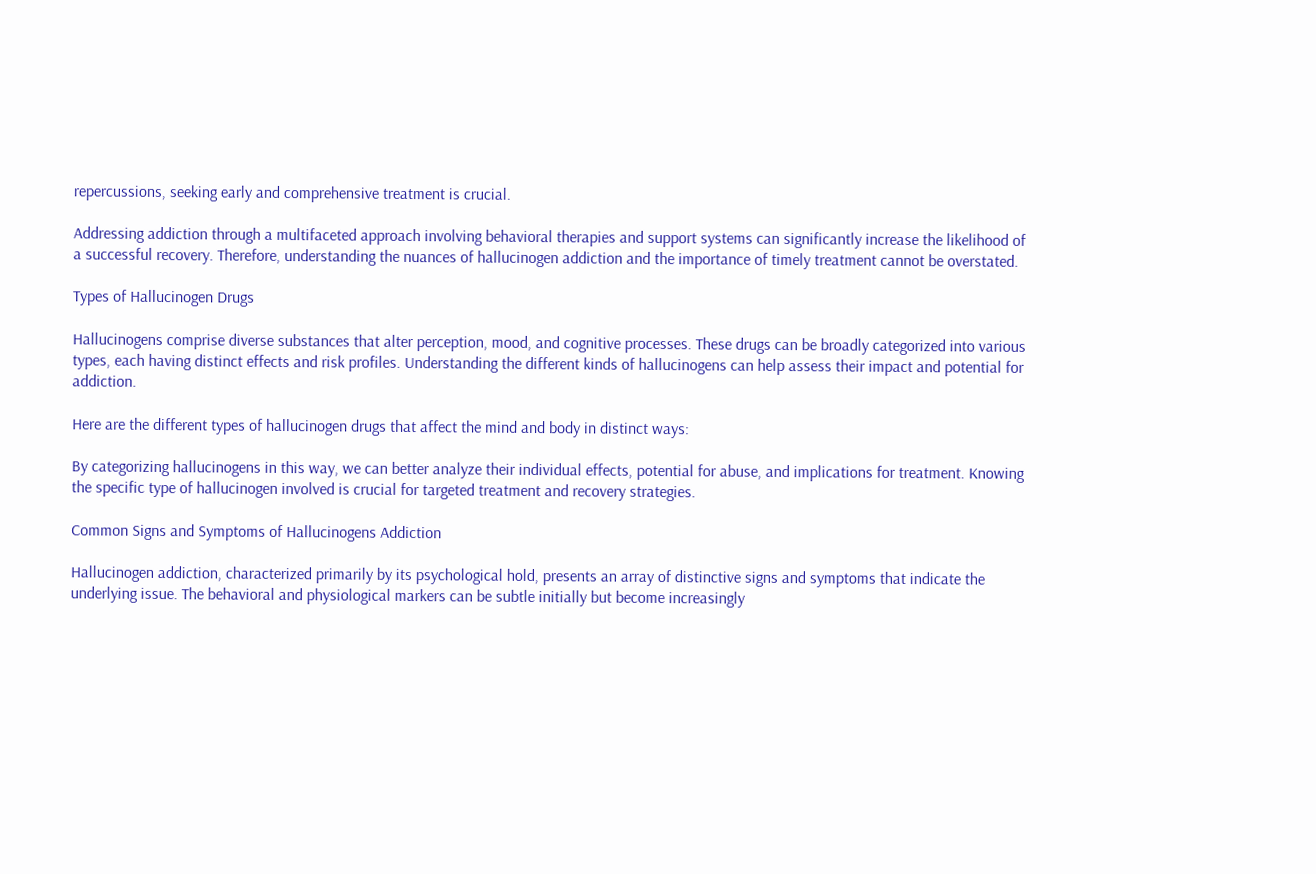repercussions, seeking early and comprehensive treatment is crucial.

Addressing addiction through a multifaceted approach involving behavioral therapies and support systems can significantly increase the likelihood of a successful recovery. Therefore, understanding the nuances of hallucinogen addiction and the importance of timely treatment cannot be overstated.

Types of Hallucinogen Drugs

Hallucinogens comprise diverse substances that alter perception, mood, and cognitive processes. These drugs can be broadly categorized into various types, each having distinct effects and risk profiles. Understanding the different kinds of hallucinogens can help assess their impact and potential for addiction.

Here are the different types of hallucinogen drugs that affect the mind and body in distinct ways:

By categorizing hallucinogens in this way, we can better analyze their individual effects, potential for abuse, and implications for treatment. Knowing the specific type of hallucinogen involved is crucial for targeted treatment and recovery strategies.

Common Signs and Symptoms of Hallucinogens Addiction

Hallucinogen addiction, characterized primarily by its psychological hold, presents an array of distinctive signs and symptoms that indicate the underlying issue. The behavioral and physiological markers can be subtle initially but become increasingly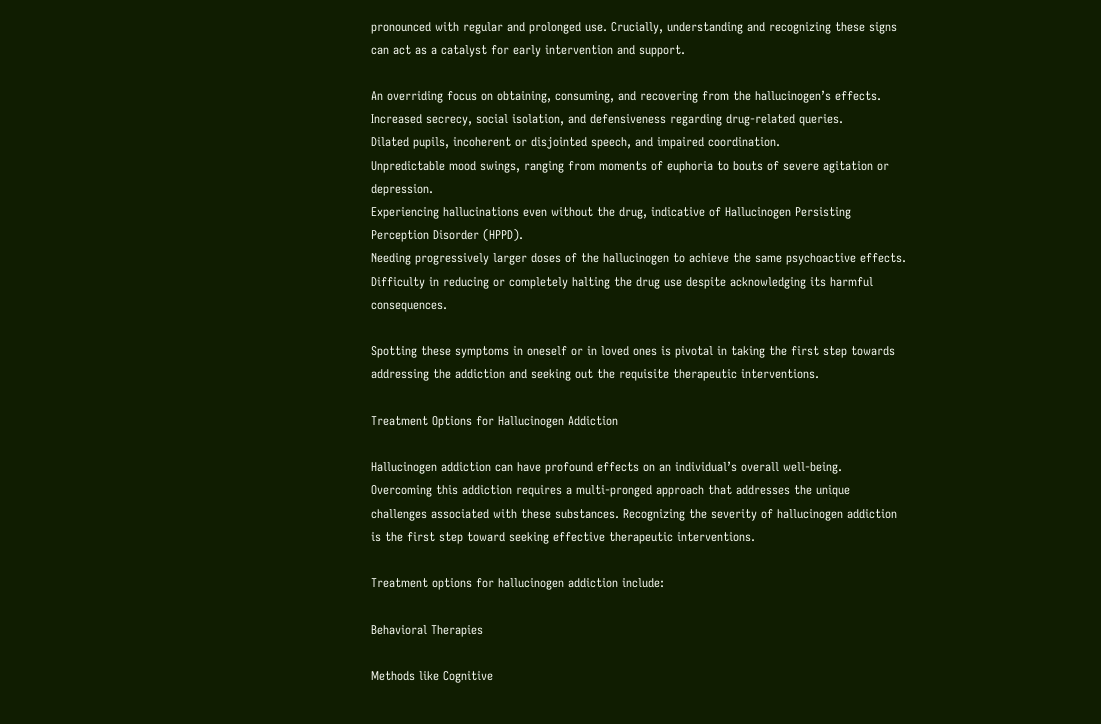pronounced with regular and prolonged use. Crucially, understanding and recognizing these signs can act as a catalyst for early intervention and support.

An overriding focus on obtaining, consuming, and recovering from the hallucinogen’s effects.
Increased secrecy, social isolation, and defensiveness regarding drug-related queries.
Dilated pupils, incoherent or disjointed speech, and impaired coordination.
Unpredictable mood swings, ranging from moments of euphoria to bouts of severe agitation or depression.
Experiencing hallucinations even without the drug, indicative of Hallucinogen Persisting Perception Disorder (HPPD).
Needing progressively larger doses of the hallucinogen to achieve the same psychoactive effects.
Difficulty in reducing or completely halting the drug use despite acknowledging its harmful consequences.

Spotting these symptoms in oneself or in loved ones is pivotal in taking the first step towards addressing the addiction and seeking out the requisite therapeutic interventions.

Treatment Options for Hallucinogen Addiction

Hallucinogen addiction can have profound effects on an individual’s overall well-being. Overcoming this addiction requires a multi-pronged approach that addresses the unique challenges associated with these substances. Recognizing the severity of hallucinogen addiction is the first step toward seeking effective therapeutic interventions.

Treatment options for hallucinogen addiction include:

Behavioral Therapies

Methods like Cognitive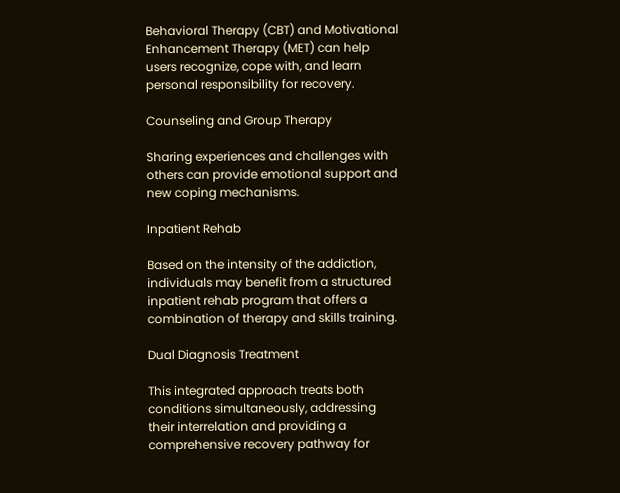Behavioral Therapy (CBT) and Motivational Enhancement Therapy (MET) can help users recognize, cope with, and learn personal responsibility for recovery.

Counseling and Group Therapy

Sharing experiences and challenges with others can provide emotional support and new coping mechanisms.

Inpatient Rehab

Based on the intensity of the addiction, individuals may benefit from a structured inpatient rehab program that offers a combination of therapy and skills training.

Dual Diagnosis Treatment

This integrated approach treats both conditions simultaneously, addressing their interrelation and providing a comprehensive recovery pathway for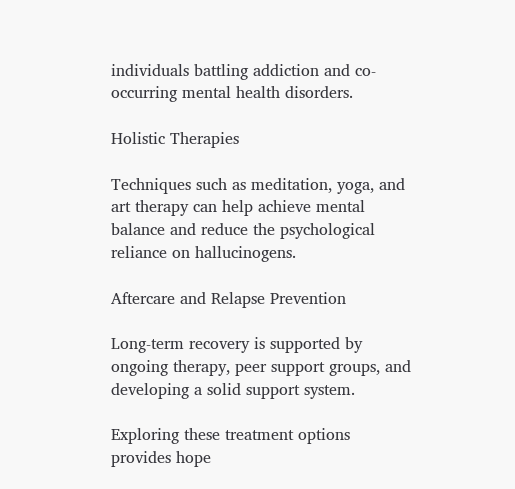individuals battling addiction and co-occurring mental health disorders.

Holistic Therapies

Techniques such as meditation, yoga, and art therapy can help achieve mental balance and reduce the psychological reliance on hallucinogens.

Aftercare and Relapse Prevention

Long-term recovery is supported by ongoing therapy, peer support groups, and developing a solid support system.

Exploring these treatment options provides hope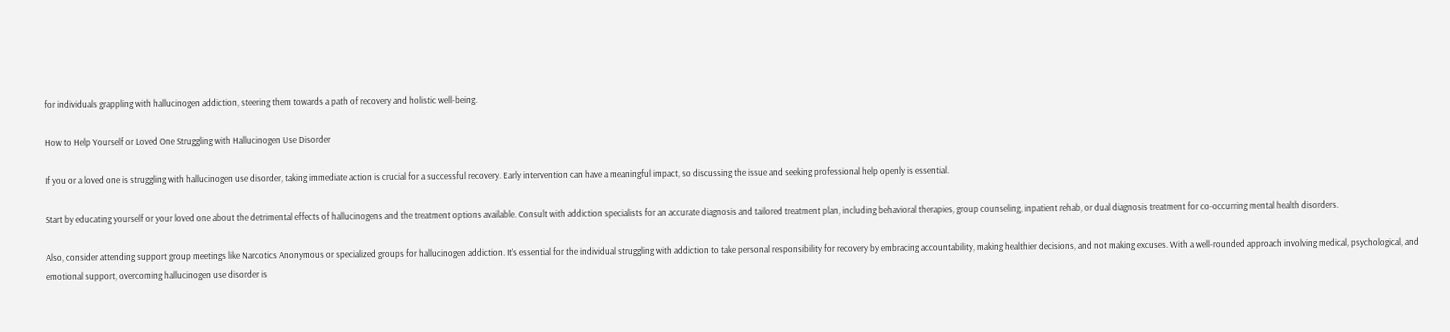for individuals grappling with hallucinogen addiction, steering them towards a path of recovery and holistic well-being.

How to Help Yourself or Loved One Struggling with Hallucinogen Use Disorder

If you or a loved one is struggling with hallucinogen use disorder, taking immediate action is crucial for a successful recovery. Early intervention can have a meaningful impact, so discussing the issue and seeking professional help openly is essential.

Start by educating yourself or your loved one about the detrimental effects of hallucinogens and the treatment options available. Consult with addiction specialists for an accurate diagnosis and tailored treatment plan, including behavioral therapies, group counseling, inpatient rehab, or dual diagnosis treatment for co-occurring mental health disorders.

Also, consider attending support group meetings like Narcotics Anonymous or specialized groups for hallucinogen addiction. It’s essential for the individual struggling with addiction to take personal responsibility for recovery by embracing accountability, making healthier decisions, and not making excuses. With a well-rounded approach involving medical, psychological, and emotional support, overcoming hallucinogen use disorder is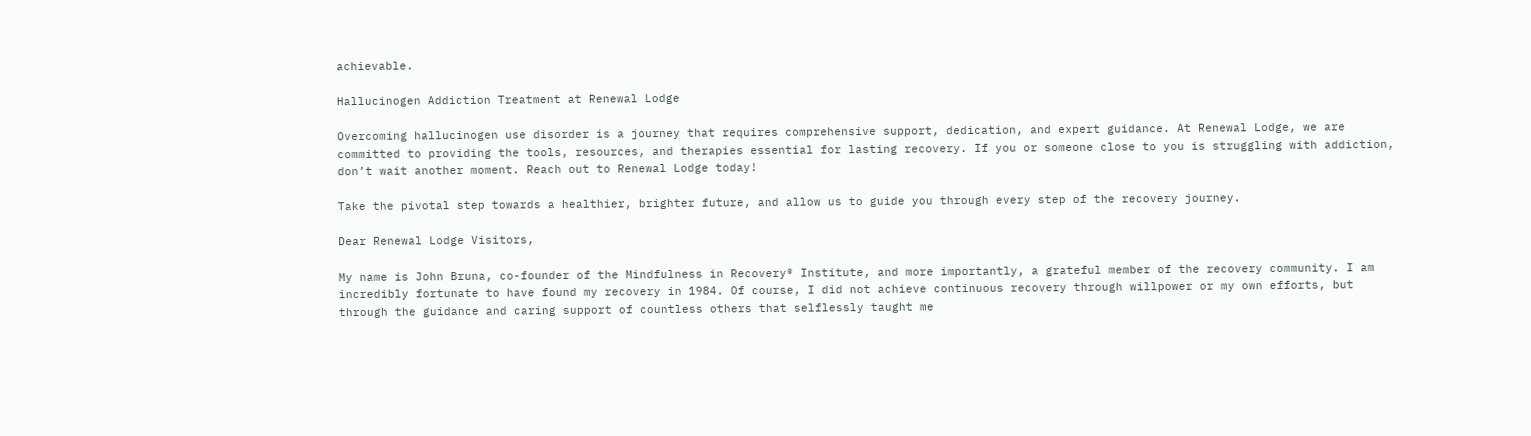achievable.

Hallucinogen Addiction Treatment at Renewal Lodge

Overcoming hallucinogen use disorder is a journey that requires comprehensive support, dedication, and expert guidance. At Renewal Lodge, we are committed to providing the tools, resources, and therapies essential for lasting recovery. If you or someone close to you is struggling with addiction, don’t wait another moment. Reach out to Renewal Lodge today!

Take the pivotal step towards a healthier, brighter future, and allow us to guide you through every step of the recovery journey.

Dear Renewal Lodge Visitors,

My name is John Bruna, co-founder of the Mindfulness in Recovery® Institute, and more importantly, a grateful member of the recovery community. I am incredibly fortunate to have found my recovery in 1984. Of course, I did not achieve continuous recovery through willpower or my own efforts, but through the guidance and caring support of countless others that selflessly taught me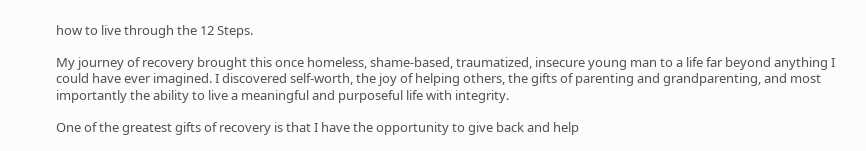how to live through the 12 Steps.

My journey of recovery brought this once homeless, shame-based, traumatized, insecure young man to a life far beyond anything I could have ever imagined. I discovered self-worth, the joy of helping others, the gifts of parenting and grandparenting, and most importantly the ability to live a meaningful and purposeful life with integrity.

One of the greatest gifts of recovery is that I have the opportunity to give back and help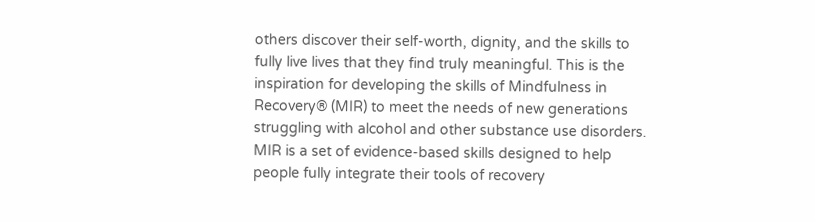others discover their self-worth, dignity, and the skills to fully live lives that they find truly meaningful. This is the inspiration for developing the skills of Mindfulness in Recovery® (MIR) to meet the needs of new generations struggling with alcohol and other substance use disorders. MIR is a set of evidence-based skills designed to help people fully integrate their tools of recovery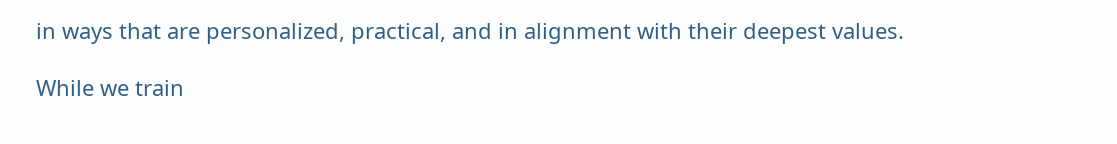in ways that are personalized, practical, and in alignment with their deepest values.

While we train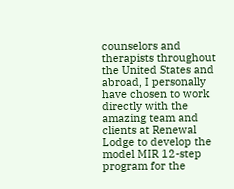counselors and therapists throughout the United States and abroad, I personally have chosen to work directly with the amazing team and clients at Renewal Lodge to develop the model MIR 12-step program for the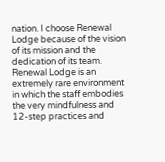nation. I choose Renewal Lodge because of the vision of its mission and the dedication of its team. Renewal Lodge is an extremely rare environment in which the staff embodies the very mindfulness and 12-step practices and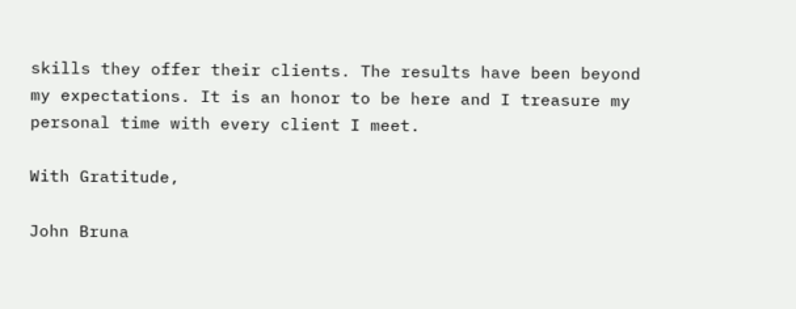skills they offer their clients. The results have been beyond my expectations. It is an honor to be here and I treasure my personal time with every client I meet.

With Gratitude,

John Bruna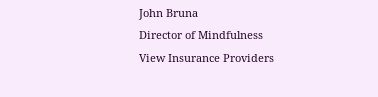John Bruna
Director of Mindfulness
View Insurance Providers